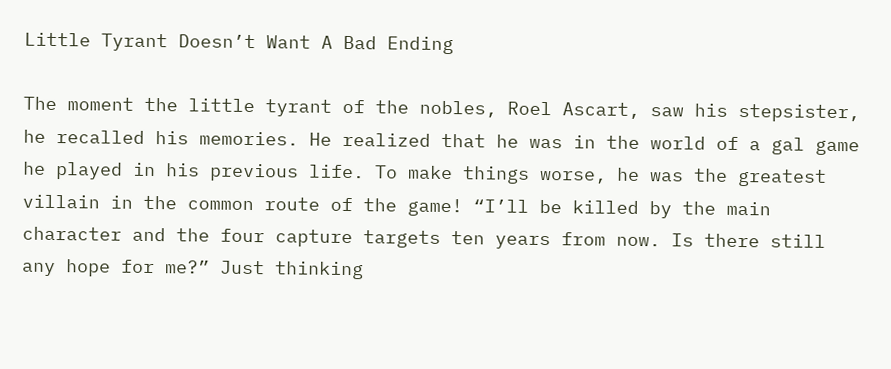Little Tyrant Doesn’t Want A Bad Ending

The moment the little tyrant of the nobles, Roel Ascart, saw his stepsister, he recalled his memories. He realized that he was in the world of a gal game he played in his previous life. To make things worse, he was the greatest villain in the common route of the game! “I’ll be killed by the main character and the four capture targets ten years from now. Is there still any hope for me?” Just thinking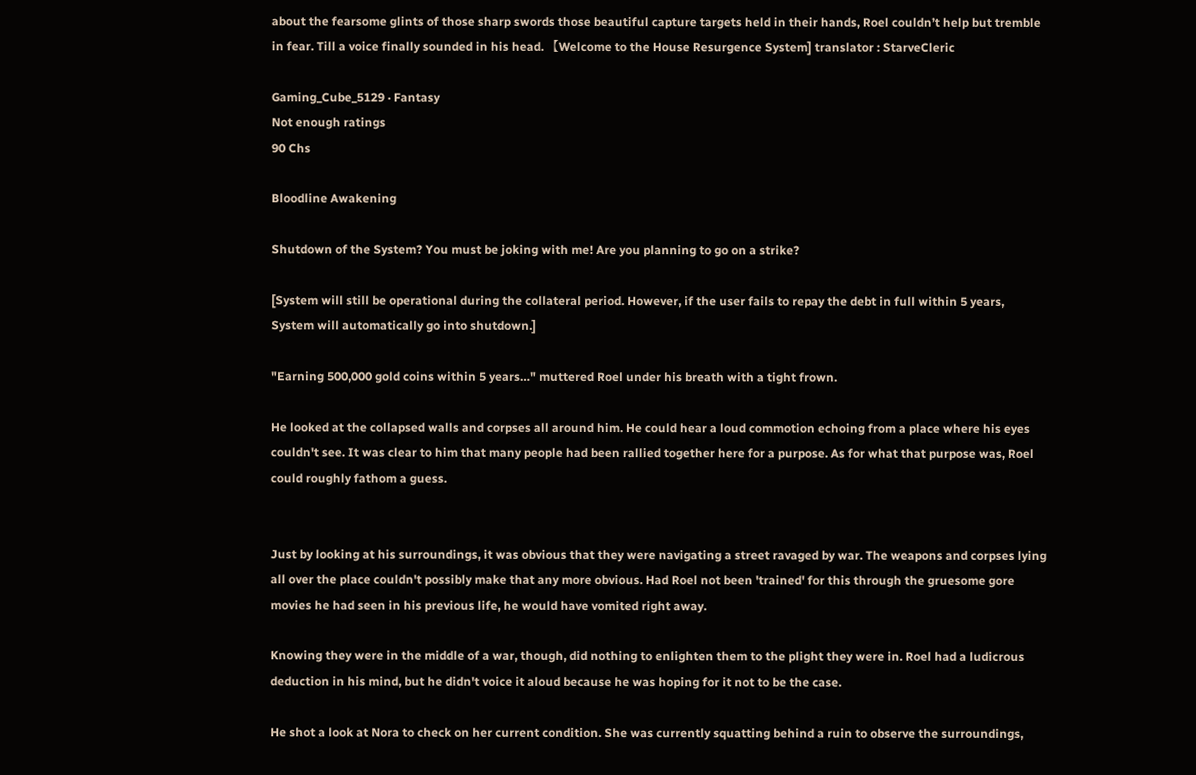about the fearsome glints of those sharp swords those beautiful capture targets held in their hands, Roel couldn’t help but tremble in fear. Till a voice finally sounded in his head. 【Welcome to the House Resurgence System] translator : StarveCleric

Gaming_Cube_5129 · Fantasy
Not enough ratings
90 Chs

Bloodline Awakening

Shutdown of the System? You must be joking with me! Are you planning to go on a strike?

[System will still be operational during the collateral period. However, if the user fails to repay the debt in full within 5 years, System will automatically go into shutdown.]

"Earning 500,000 gold coins within 5 years…" muttered Roel under his breath with a tight frown.

He looked at the collapsed walls and corpses all around him. He could hear a loud commotion echoing from a place where his eyes couldn't see. It was clear to him that many people had been rallied together here for a purpose. As for what that purpose was, Roel could roughly fathom a guess.


Just by looking at his surroundings, it was obvious that they were navigating a street ravaged by war. The weapons and corpses lying all over the place couldn't possibly make that any more obvious. Had Roel not been 'trained' for this through the gruesome gore movies he had seen in his previous life, he would have vomited right away.

Knowing they were in the middle of a war, though, did nothing to enlighten them to the plight they were in. Roel had a ludicrous deduction in his mind, but he didn't voice it aloud because he was hoping for it not to be the case.

He shot a look at Nora to check on her current condition. She was currently squatting behind a ruin to observe the surroundings,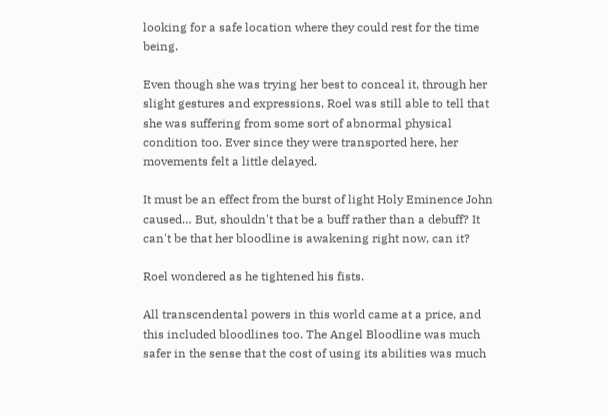looking for a safe location where they could rest for the time being.

Even though she was trying her best to conceal it, through her slight gestures and expressions, Roel was still able to tell that she was suffering from some sort of abnormal physical condition too. Ever since they were transported here, her movements felt a little delayed.

It must be an effect from the burst of light Holy Eminence John caused… But, shouldn't that be a buff rather than a debuff? It can't be that her bloodline is awakening right now, can it?

Roel wondered as he tightened his fists.

All transcendental powers in this world came at a price, and this included bloodlines too. The Angel Bloodline was much safer in the sense that the cost of using its abilities was much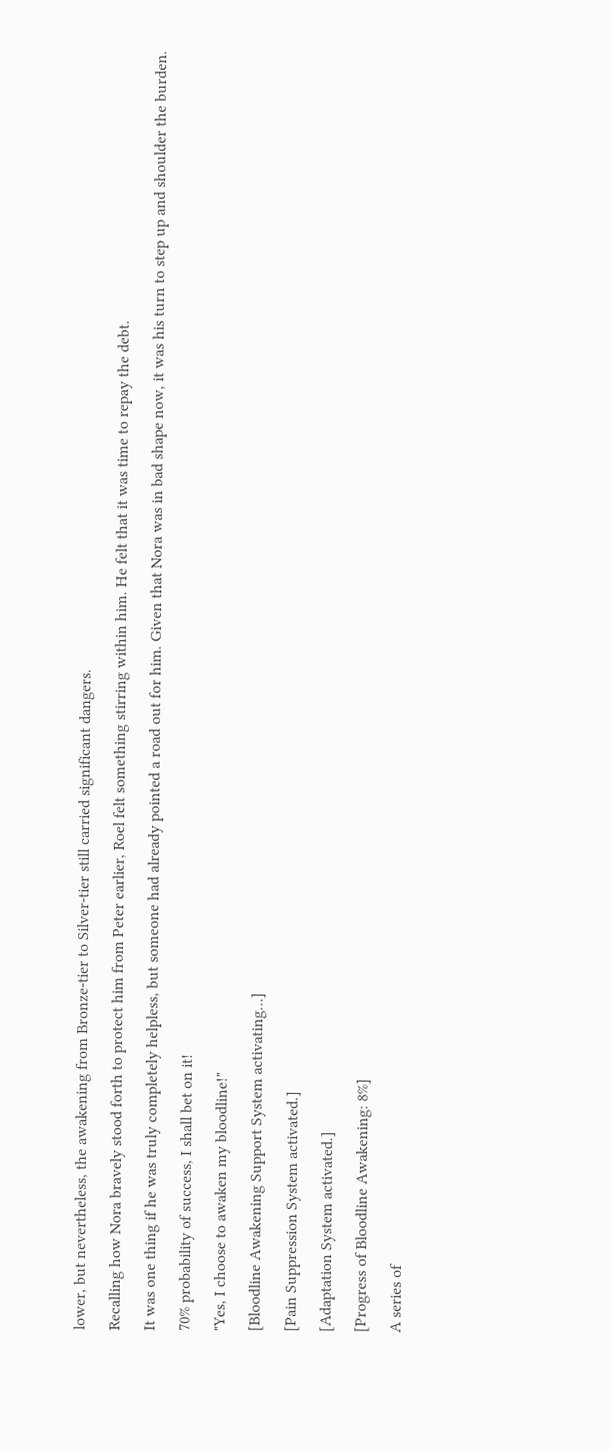lower, but nevertheless, the awakening from Bronze-tier to Silver-tier still carried significant dangers.

Recalling how Nora bravely stood forth to protect him from Peter earlier, Roel felt something stirring within him. He felt that it was time to repay the debt.

It was one thing if he was truly completely helpless, but someone had already pointed a road out for him. Given that Nora was in bad shape now, it was his turn to step up and shoulder the burden.

70% probability of success, I shall bet on it!

"Yes, I choose to awaken my bloodline!"

[Bloodline Awakening Support System activating…]

[Pain Suppression System activated.]

[Adaptation System activated.]

[Progress of Bloodline Awakening: 8%]

A series of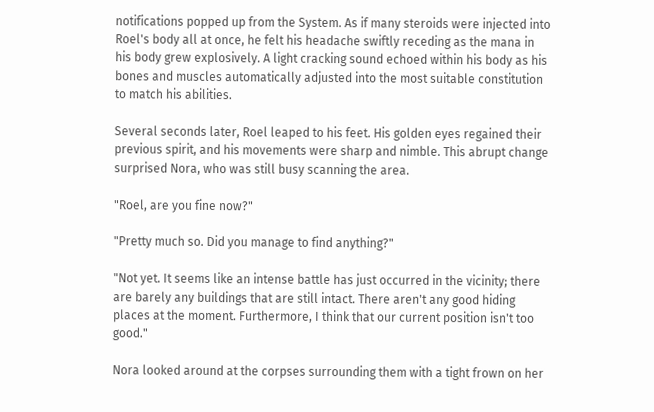notifications popped up from the System. As if many steroids were injected into Roel's body all at once, he felt his headache swiftly receding as the mana in his body grew explosively. A light cracking sound echoed within his body as his bones and muscles automatically adjusted into the most suitable constitution to match his abilities.

Several seconds later, Roel leaped to his feet. His golden eyes regained their previous spirit, and his movements were sharp and nimble. This abrupt change surprised Nora, who was still busy scanning the area.

"Roel, are you fine now?"

"Pretty much so. Did you manage to find anything?"

"Not yet. It seems like an intense battle has just occurred in the vicinity; there are barely any buildings that are still intact. There aren't any good hiding places at the moment. Furthermore, I think that our current position isn't too good."

Nora looked around at the corpses surrounding them with a tight frown on her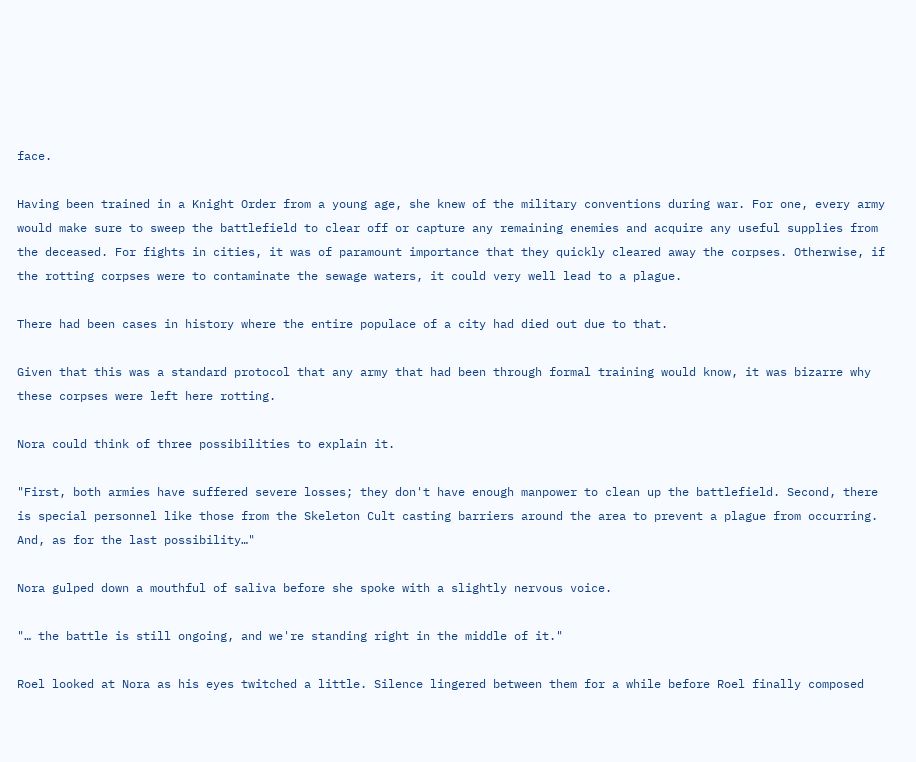face.

Having been trained in a Knight Order from a young age, she knew of the military conventions during war. For one, every army would make sure to sweep the battlefield to clear off or capture any remaining enemies and acquire any useful supplies from the deceased. For fights in cities, it was of paramount importance that they quickly cleared away the corpses. Otherwise, if the rotting corpses were to contaminate the sewage waters, it could very well lead to a plague.

There had been cases in history where the entire populace of a city had died out due to that.

Given that this was a standard protocol that any army that had been through formal training would know, it was bizarre why these corpses were left here rotting.

Nora could think of three possibilities to explain it.

"First, both armies have suffered severe losses; they don't have enough manpower to clean up the battlefield. Second, there is special personnel like those from the Skeleton Cult casting barriers around the area to prevent a plague from occurring. And, as for the last possibility…"

Nora gulped down a mouthful of saliva before she spoke with a slightly nervous voice.

"… the battle is still ongoing, and we're standing right in the middle of it."

Roel looked at Nora as his eyes twitched a little. Silence lingered between them for a while before Roel finally composed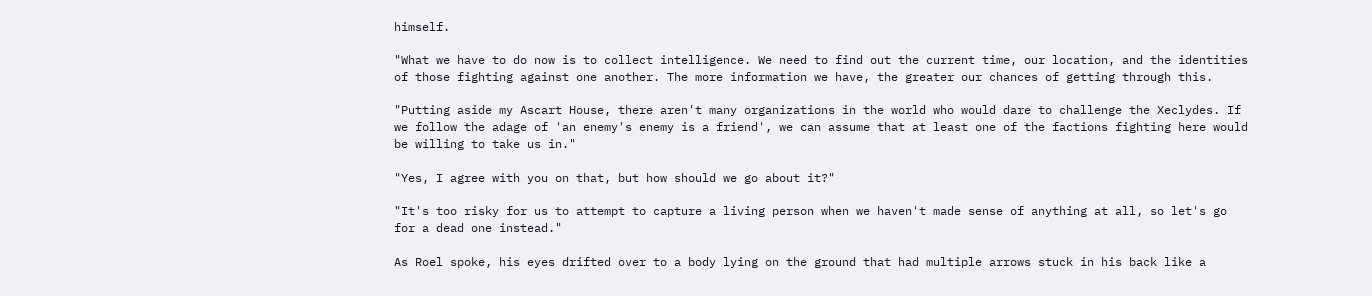himself.

"What we have to do now is to collect intelligence. We need to find out the current time, our location, and the identities of those fighting against one another. The more information we have, the greater our chances of getting through this.

"Putting aside my Ascart House, there aren't many organizations in the world who would dare to challenge the Xeclydes. If we follow the adage of 'an enemy's enemy is a friend', we can assume that at least one of the factions fighting here would be willing to take us in."

"Yes, I agree with you on that, but how should we go about it?"

"It's too risky for us to attempt to capture a living person when we haven't made sense of anything at all, so let's go for a dead one instead."

As Roel spoke, his eyes drifted over to a body lying on the ground that had multiple arrows stuck in his back like a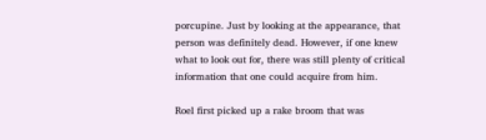porcupine. Just by looking at the appearance, that person was definitely dead. However, if one knew what to look out for, there was still plenty of critical information that one could acquire from him.

Roel first picked up a rake broom that was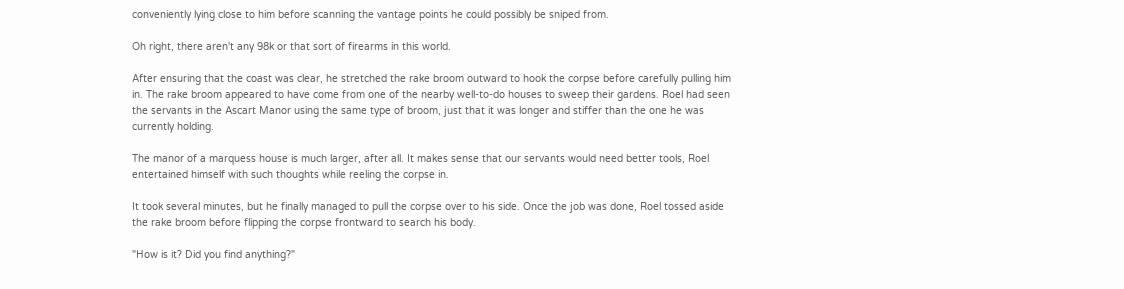conveniently lying close to him before scanning the vantage points he could possibly be sniped from.

Oh right, there aren't any 98k or that sort of firearms in this world.

After ensuring that the coast was clear, he stretched the rake broom outward to hook the corpse before carefully pulling him in. The rake broom appeared to have come from one of the nearby well-to-do houses to sweep their gardens. Roel had seen the servants in the Ascart Manor using the same type of broom, just that it was longer and stiffer than the one he was currently holding.

The manor of a marquess house is much larger, after all. It makes sense that our servants would need better tools, Roel entertained himself with such thoughts while reeling the corpse in.

It took several minutes, but he finally managed to pull the corpse over to his side. Once the job was done, Roel tossed aside the rake broom before flipping the corpse frontward to search his body.

"How is it? Did you find anything?"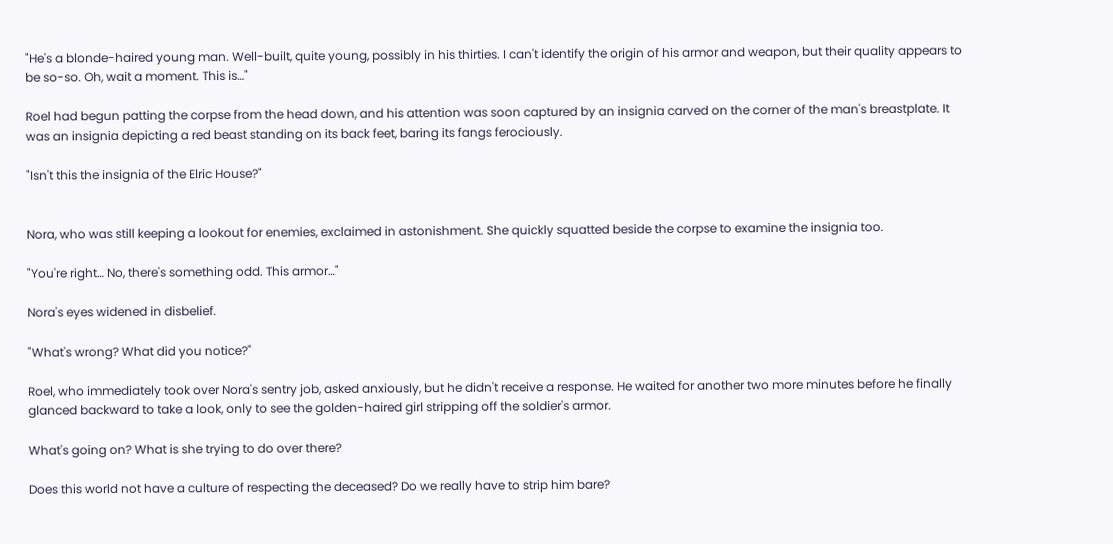"He's a blonde-haired young man. Well-built, quite young, possibly in his thirties. I can't identify the origin of his armor and weapon, but their quality appears to be so-so. Oh, wait a moment. This is…"

Roel had begun patting the corpse from the head down, and his attention was soon captured by an insignia carved on the corner of the man's breastplate. It was an insignia depicting a red beast standing on its back feet, baring its fangs ferociously.

"Isn't this the insignia of the Elric House?"


Nora, who was still keeping a lookout for enemies, exclaimed in astonishment. She quickly squatted beside the corpse to examine the insignia too.

"You're right… No, there's something odd. This armor…"

Nora's eyes widened in disbelief.

"What's wrong? What did you notice?"

Roel, who immediately took over Nora's sentry job, asked anxiously, but he didn't receive a response. He waited for another two more minutes before he finally glanced backward to take a look, only to see the golden-haired girl stripping off the soldier's armor.

What's going on? What is she trying to do over there?

Does this world not have a culture of respecting the deceased? Do we really have to strip him bare?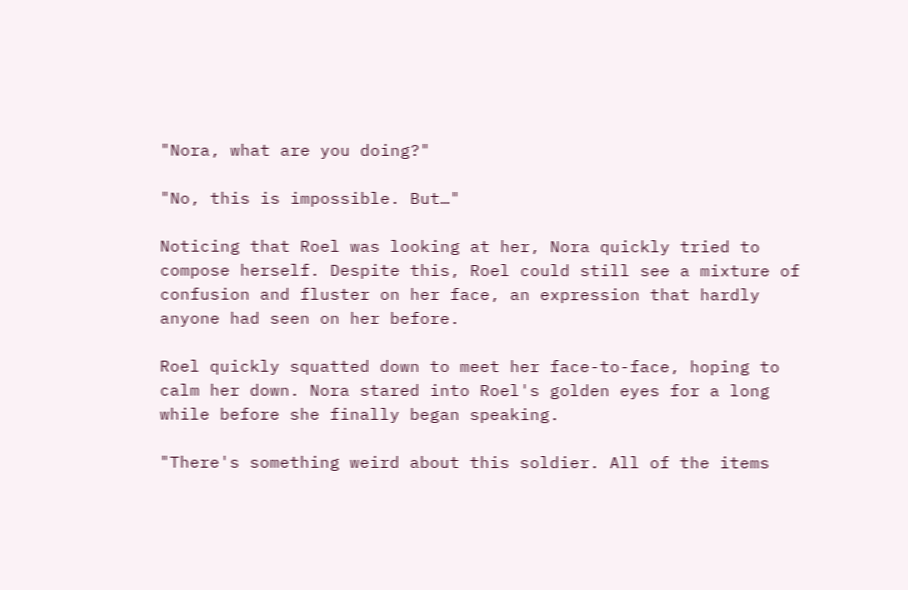"Nora, what are you doing?"

"No, this is impossible. But…"

Noticing that Roel was looking at her, Nora quickly tried to compose herself. Despite this, Roel could still see a mixture of confusion and fluster on her face, an expression that hardly anyone had seen on her before.

Roel quickly squatted down to meet her face-to-face, hoping to calm her down. Nora stared into Roel's golden eyes for a long while before she finally began speaking.

"There's something weird about this soldier. All of the items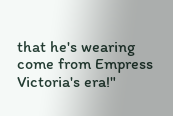that he's wearing come from Empress Victoria's era!"